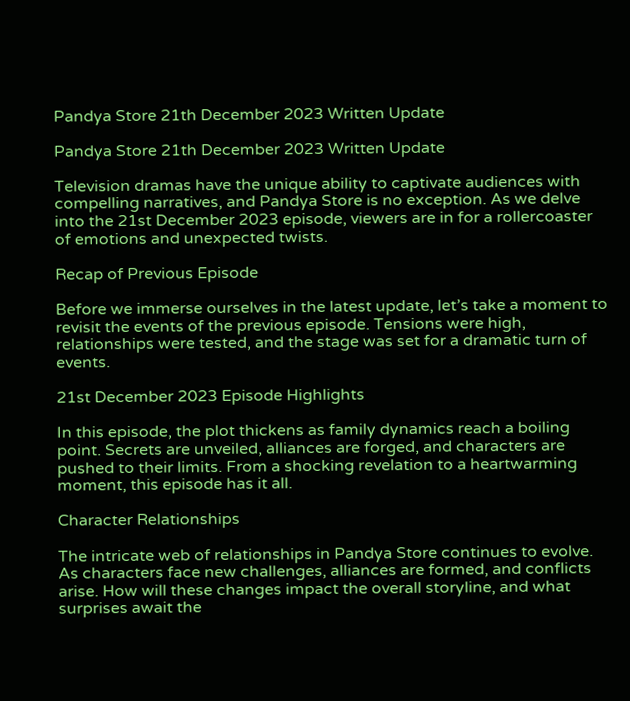Pandya Store 21th December 2023 Written Update

Pandya Store 21th December 2023 Written Update

Television dramas have the unique ability to captivate audiences with compelling narratives, and Pandya Store is no exception. As we delve into the 21st December 2023 episode, viewers are in for a rollercoaster of emotions and unexpected twists.

Recap of Previous Episode

Before we immerse ourselves in the latest update, let’s take a moment to revisit the events of the previous episode. Tensions were high, relationships were tested, and the stage was set for a dramatic turn of events.

21st December 2023 Episode Highlights

In this episode, the plot thickens as family dynamics reach a boiling point. Secrets are unveiled, alliances are forged, and characters are pushed to their limits. From a shocking revelation to a heartwarming moment, this episode has it all.

Character Relationships

The intricate web of relationships in Pandya Store continues to evolve. As characters face new challenges, alliances are formed, and conflicts arise. How will these changes impact the overall storyline, and what surprises await the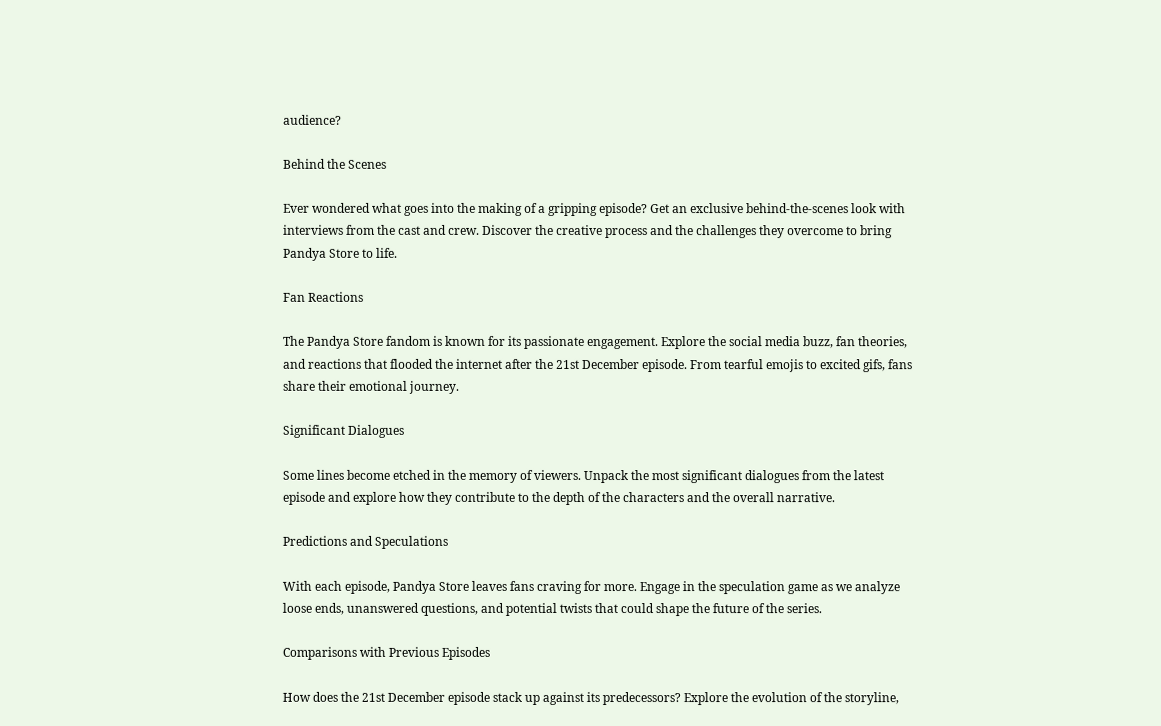audience?

Behind the Scenes

Ever wondered what goes into the making of a gripping episode? Get an exclusive behind-the-scenes look with interviews from the cast and crew. Discover the creative process and the challenges they overcome to bring Pandya Store to life.

Fan Reactions

The Pandya Store fandom is known for its passionate engagement. Explore the social media buzz, fan theories, and reactions that flooded the internet after the 21st December episode. From tearful emojis to excited gifs, fans share their emotional journey.

Significant Dialogues

Some lines become etched in the memory of viewers. Unpack the most significant dialogues from the latest episode and explore how they contribute to the depth of the characters and the overall narrative.

Predictions and Speculations

With each episode, Pandya Store leaves fans craving for more. Engage in the speculation game as we analyze loose ends, unanswered questions, and potential twists that could shape the future of the series.

Comparisons with Previous Episodes

How does the 21st December episode stack up against its predecessors? Explore the evolution of the storyline,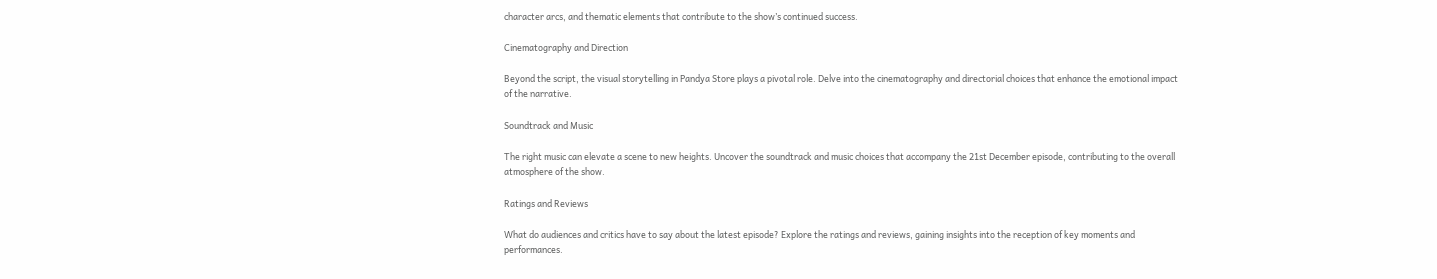character arcs, and thematic elements that contribute to the show’s continued success.

Cinematography and Direction

Beyond the script, the visual storytelling in Pandya Store plays a pivotal role. Delve into the cinematography and directorial choices that enhance the emotional impact of the narrative.

Soundtrack and Music

The right music can elevate a scene to new heights. Uncover the soundtrack and music choices that accompany the 21st December episode, contributing to the overall atmosphere of the show.

Ratings and Reviews

What do audiences and critics have to say about the latest episode? Explore the ratings and reviews, gaining insights into the reception of key moments and performances.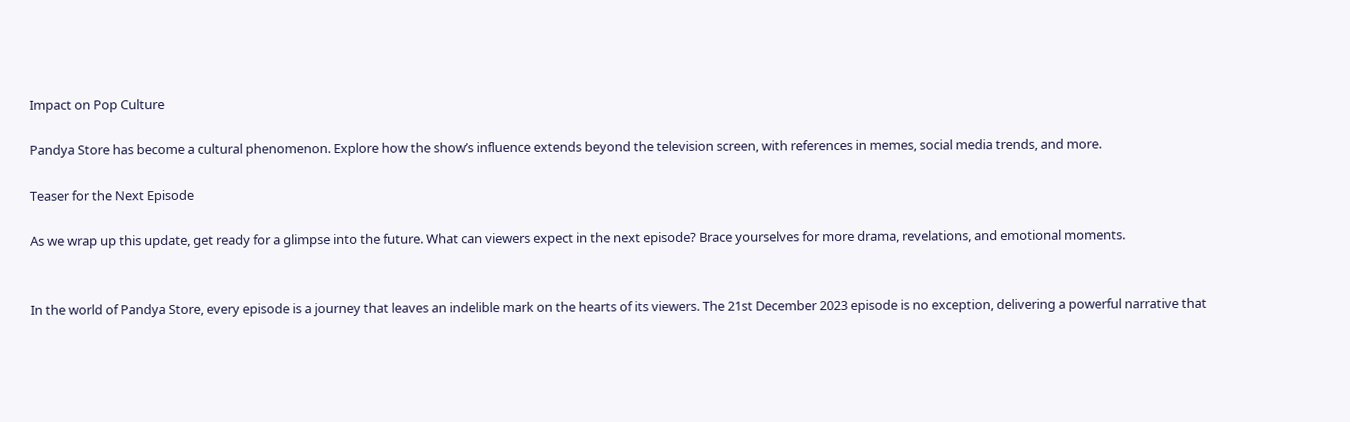Impact on Pop Culture

Pandya Store has become a cultural phenomenon. Explore how the show’s influence extends beyond the television screen, with references in memes, social media trends, and more.

Teaser for the Next Episode

As we wrap up this update, get ready for a glimpse into the future. What can viewers expect in the next episode? Brace yourselves for more drama, revelations, and emotional moments.


In the world of Pandya Store, every episode is a journey that leaves an indelible mark on the hearts of its viewers. The 21st December 2023 episode is no exception, delivering a powerful narrative that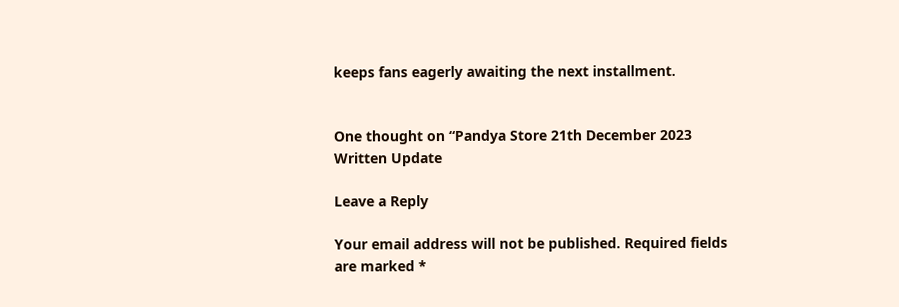keeps fans eagerly awaiting the next installment.


One thought on “Pandya Store 21th December 2023 Written Update

Leave a Reply

Your email address will not be published. Required fields are marked *